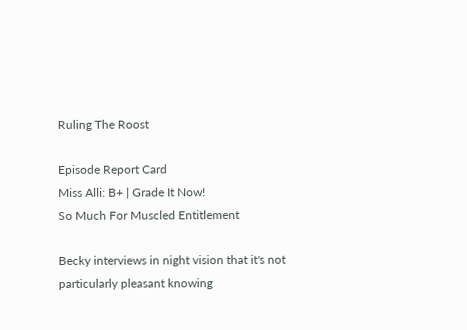Ruling The Roost

Episode Report Card
Miss Alli: B+ | Grade It Now!
So Much For Muscled Entitlement

Becky interviews in night vision that it's not particularly pleasant knowing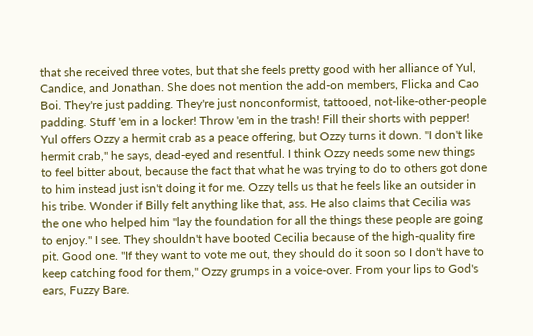that she received three votes, but that she feels pretty good with her alliance of Yul, Candice, and Jonathan. She does not mention the add-on members, Flicka and Cao Boi. They're just padding. They're just nonconformist, tattooed, not-like-other-people padding. Stuff 'em in a locker! Throw 'em in the trash! Fill their shorts with pepper! Yul offers Ozzy a hermit crab as a peace offering, but Ozzy turns it down. "I don't like hermit crab," he says, dead-eyed and resentful. I think Ozzy needs some new things to feel bitter about, because the fact that what he was trying to do to others got done to him instead just isn't doing it for me. Ozzy tells us that he feels like an outsider in his tribe. Wonder if Billy felt anything like that, ass. He also claims that Cecilia was the one who helped him "lay the foundation for all the things these people are going to enjoy." I see. They shouldn't have booted Cecilia because of the high-quality fire pit. Good one. "If they want to vote me out, they should do it soon so I don't have to keep catching food for them," Ozzy grumps in a voice-over. From your lips to God's ears, Fuzzy Bare.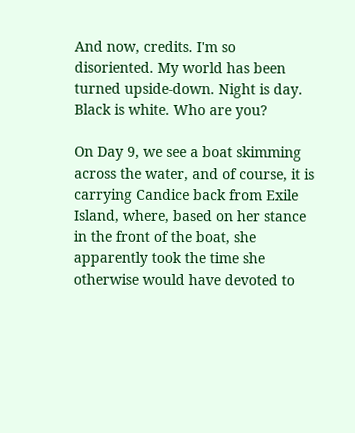And now, credits. I'm so disoriented. My world has been turned upside-down. Night is day. Black is white. Who are you?

On Day 9, we see a boat skimming across the water, and of course, it is carrying Candice back from Exile Island, where, based on her stance in the front of the boat, she apparently took the time she otherwise would have devoted to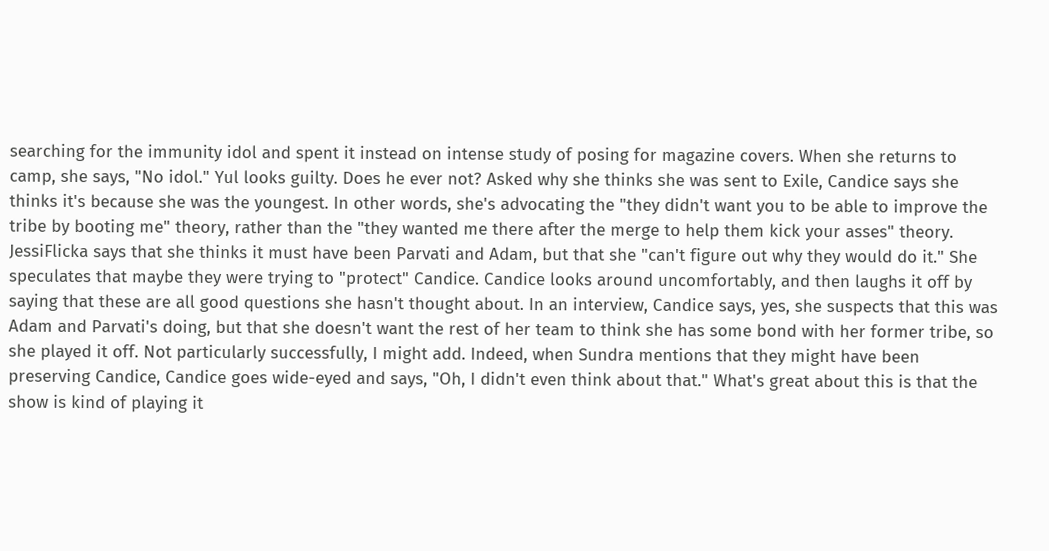searching for the immunity idol and spent it instead on intense study of posing for magazine covers. When she returns to camp, she says, "No idol." Yul looks guilty. Does he ever not? Asked why she thinks she was sent to Exile, Candice says she thinks it's because she was the youngest. In other words, she's advocating the "they didn't want you to be able to improve the tribe by booting me" theory, rather than the "they wanted me there after the merge to help them kick your asses" theory. JessiFlicka says that she thinks it must have been Parvati and Adam, but that she "can't figure out why they would do it." She speculates that maybe they were trying to "protect" Candice. Candice looks around uncomfortably, and then laughs it off by saying that these are all good questions she hasn't thought about. In an interview, Candice says, yes, she suspects that this was Adam and Parvati's doing, but that she doesn't want the rest of her team to think she has some bond with her former tribe, so she played it off. Not particularly successfully, I might add. Indeed, when Sundra mentions that they might have been preserving Candice, Candice goes wide-eyed and says, "Oh, I didn't even think about that." What's great about this is that the show is kind of playing it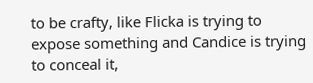to be crafty, like Flicka is trying to expose something and Candice is trying to conceal it,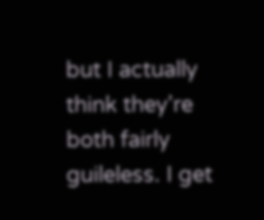but I actually think they're both fairly guileless. I get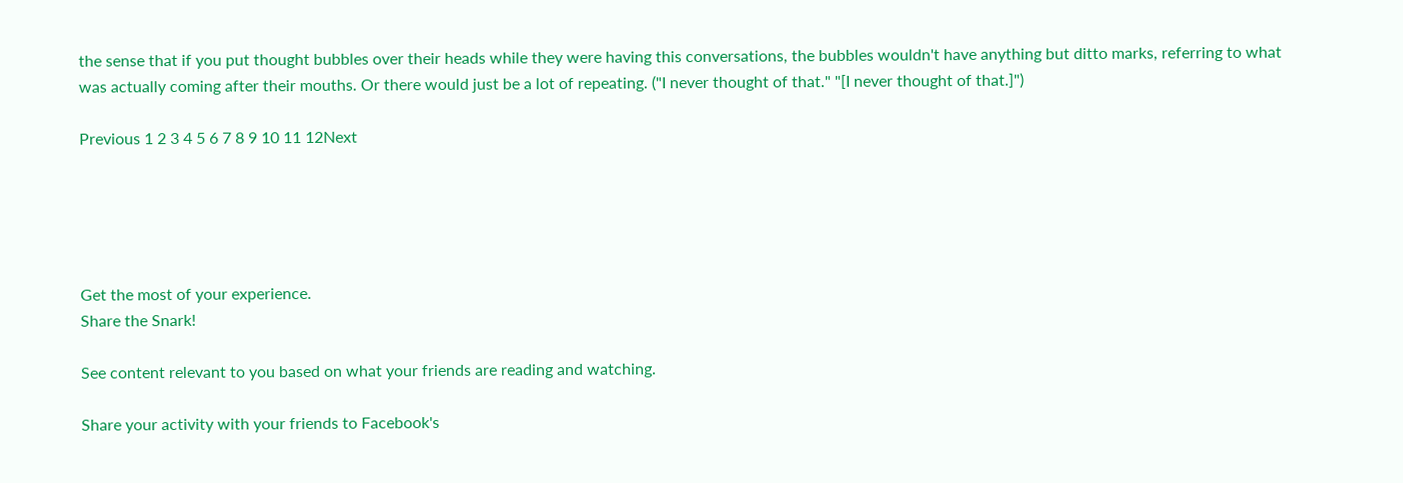the sense that if you put thought bubbles over their heads while they were having this conversations, the bubbles wouldn't have anything but ditto marks, referring to what was actually coming after their mouths. Or there would just be a lot of repeating. ("I never thought of that." "[I never thought of that.]")

Previous 1 2 3 4 5 6 7 8 9 10 11 12Next





Get the most of your experience.
Share the Snark!

See content relevant to you based on what your friends are reading and watching.

Share your activity with your friends to Facebook's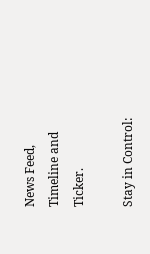News Feed, Timeline and Ticker.

Stay in Control: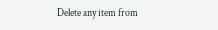Delete any item from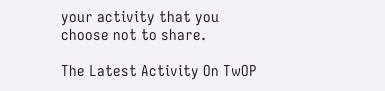your activity that you choose not to share.

The Latest Activity On TwOP